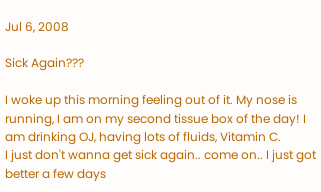Jul 6, 2008

Sick Again???

I woke up this morning feeling out of it. My nose is running, I am on my second tissue box of the day! I am drinking OJ, having lots of fluids, Vitamin C.
I just don't wanna get sick again.. come on.. I just got better a few days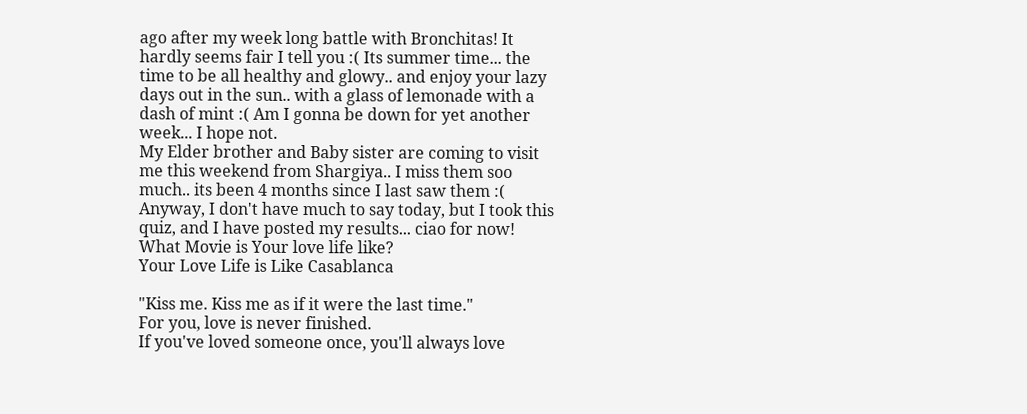ago after my week long battle with Bronchitas! It hardly seems fair I tell you :( Its summer time... the time to be all healthy and glowy.. and enjoy your lazy days out in the sun.. with a glass of lemonade with a dash of mint :( Am I gonna be down for yet another week... I hope not.
My Elder brother and Baby sister are coming to visit me this weekend from Shargiya.. I miss them soo much.. its been 4 months since I last saw them :(
Anyway, I don't have much to say today, but I took this quiz, and I have posted my results... ciao for now!
What Movie is Your love life like?
Your Love Life is Like Casablanca

"Kiss me. Kiss me as if it were the last time."
For you, love is never finished.
If you've loved someone once, you'll always love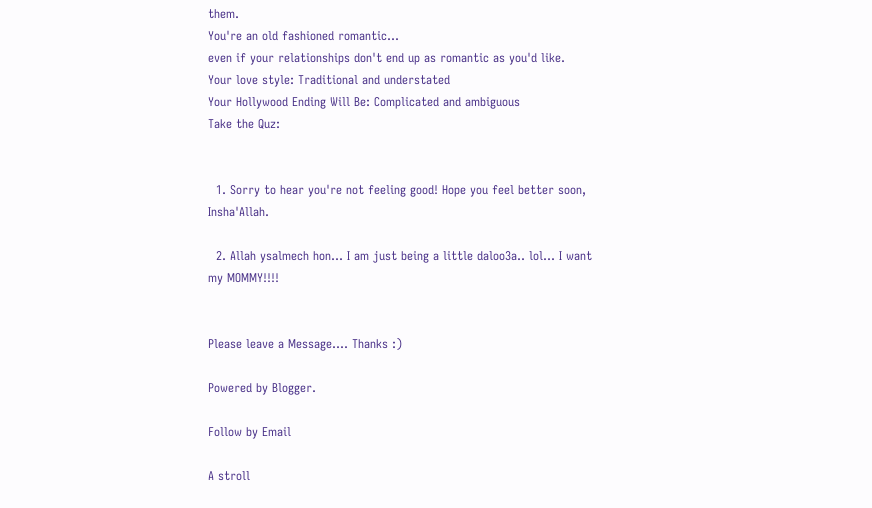them.
You're an old fashioned romantic...
even if your relationships don't end up as romantic as you'd like.
Your love style: Traditional and understated
Your Hollywood Ending Will Be: Complicated and ambiguous
Take the Quz:


  1. Sorry to hear you're not feeling good! Hope you feel better soon, Insha'Allah.

  2. Allah ysalmech hon... I am just being a little daloo3a.. lol... I want my MOMMY!!!!


Please leave a Message.... Thanks :)

Powered by Blogger.

Follow by Email

A stroll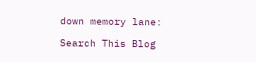down memory lane:

Search This Blog